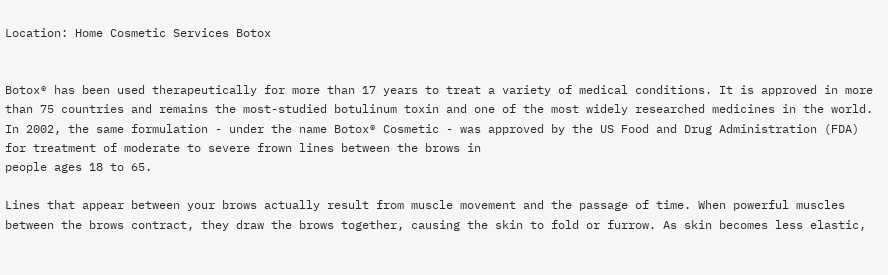Location: Home Cosmetic Services Botox


Botox® has been used therapeutically for more than 17 years to treat a variety of medical conditions. It is approved in more than 75 countries and remains the most-studied botulinum toxin and one of the most widely researched medicines in the world. In 2002, the same formulation - under the name Botox® Cosmetic - was approved by the US Food and Drug Administration (FDA) for treatment of moderate to severe frown lines between the brows in
people ages 18 to 65.

Lines that appear between your brows actually result from muscle movement and the passage of time. When powerful muscles between the brows contract, they draw the brows together, causing the skin to fold or furrow. As skin becomes less elastic,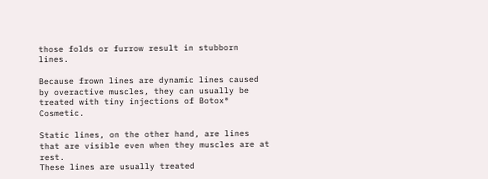those folds or furrow result in stubborn lines.

Because frown lines are dynamic lines caused by overactive muscles, they can usually be treated with tiny injections of Botox® Cosmetic.

Static lines, on the other hand, are lines that are visible even when they muscles are at rest.
These lines are usually treated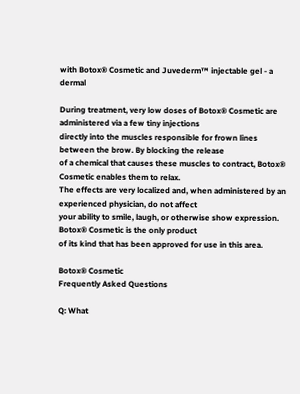with Botox® Cosmetic and Juvederm™ injectable gel - a dermal

During treatment, very low doses of Botox® Cosmetic are administered via a few tiny injections
directly into the muscles responsible for frown lines between the brow. By blocking the release
of a chemical that causes these muscles to contract, Botox® Cosmetic enables them to relax.
The effects are very localized and, when administered by an experienced physician, do not affect
your ability to smile, laugh, or otherwise show expression. Botox® Cosmetic is the only product
of its kind that has been approved for use in this area.

Botox® Cosmetic
Frequently Asked Questions

Q: What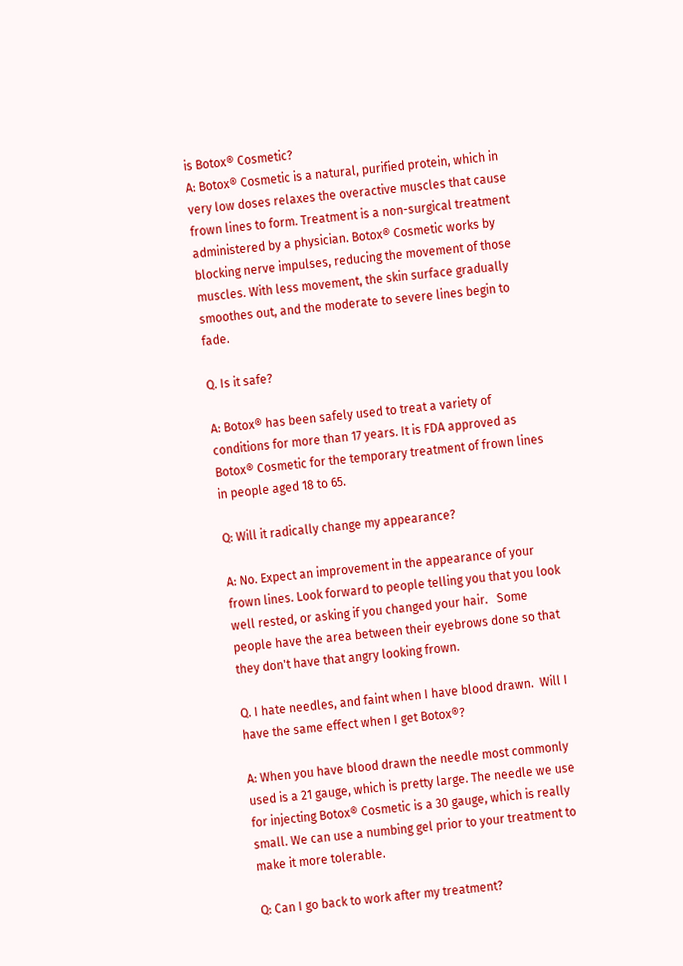is Botox® Cosmetic?
A: Botox® Cosmetic is a natural, purified protein, which in very low doses relaxes the overactive muscles that cause frown lines to form. Treatment is a non-surgical treatment administered by a physician. Botox® Cosmetic works by blocking nerve impulses, reducing the movement of those muscles. With less movement, the skin surface gradually smoothes out, and the moderate to severe lines begin to fade.

Q. Is it safe?

A: Botox® has been safely used to treat a variety of conditions for more than 17 years. It is FDA approved as Botox® Cosmetic for the temporary treatment of frown lines in people aged 18 to 65.

Q: Will it radically change my appearance?

A: No. Expect an improvement in the appearance of your frown lines. Look forward to people telling you that you look well rested, or asking if you changed your hair.   Some people have the area between their eyebrows done so that they don't have that angry looking frown.

Q. I hate needles, and faint when I have blood drawn.  Will I have the same effect when I get Botox®?

A: When you have blood drawn the needle most commonly used is a 21 gauge, which is pretty large. The needle we use for injecting Botox® Cosmetic is a 30 gauge, which is really small. We can use a numbing gel prior to your treatment to make it more tolerable.

Q: Can I go back to work after my treatment?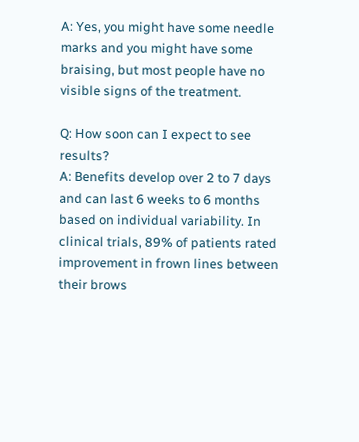A: Yes, you might have some needle marks and you might have some braising, but most people have no visible signs of the treatment.

Q: How soon can I expect to see results?
A: Benefits develop over 2 to 7 days and can last 6 weeks to 6 months based on individual variability. In clinical trials, 89% of patients rated improvement in frown lines between their brows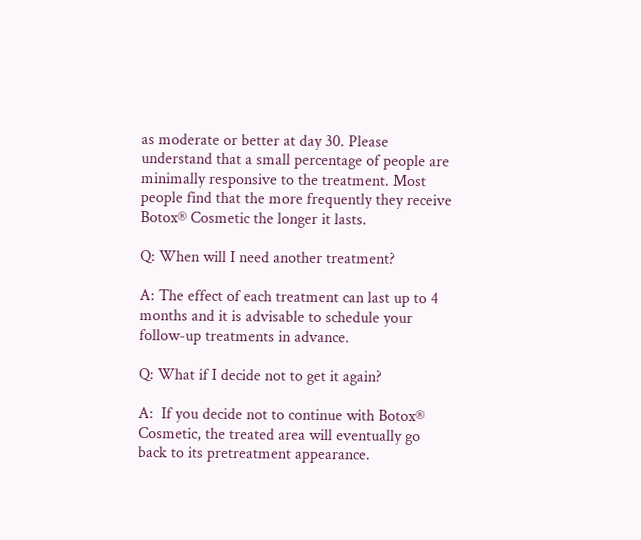as moderate or better at day 30. Please understand that a small percentage of people are minimally responsive to the treatment. Most people find that the more frequently they receive Botox® Cosmetic the longer it lasts.

Q: When will I need another treatment?

A: The effect of each treatment can last up to 4 months and it is advisable to schedule your follow-up treatments in advance.

Q: What if I decide not to get it again?

A:  If you decide not to continue with Botox® Cosmetic, the treated area will eventually go back to its pretreatment appearance.